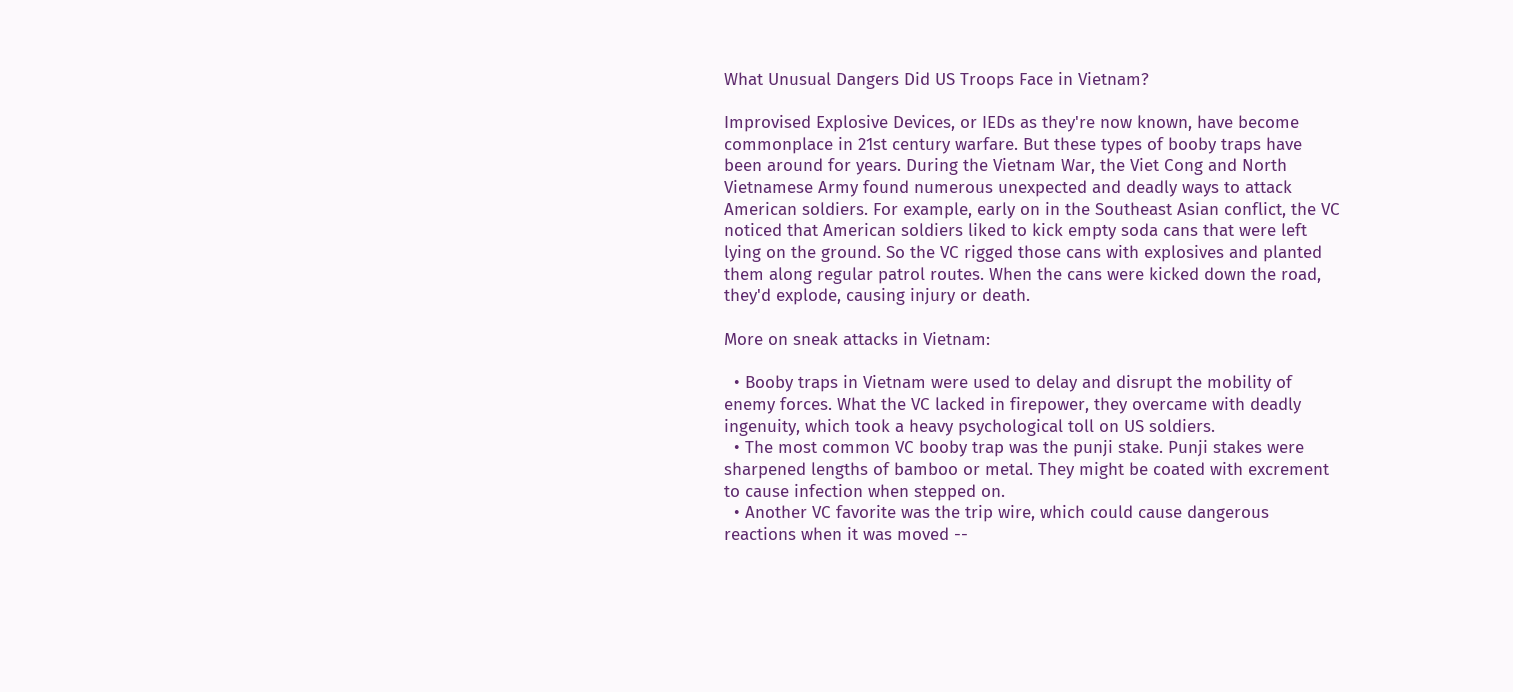What Unusual Dangers Did US Troops Face in Vietnam?

Improvised Explosive Devices, or IEDs as they're now known, have become commonplace in 21st century warfare. But these types of booby traps have been around for years. During the Vietnam War, the Viet Cong and North Vietnamese Army found numerous unexpected and deadly ways to attack American soldiers. For example, early on in the Southeast Asian conflict, the VC noticed that American soldiers liked to kick empty soda cans that were left lying on the ground. So the VC rigged those cans with explosives and planted them along regular patrol routes. When the cans were kicked down the road, they'd explode, causing injury or death.

More on sneak attacks in Vietnam:

  • Booby traps in Vietnam were used to delay and disrupt the mobility of enemy forces. What the VC lacked in firepower, they overcame with deadly ingenuity, which took a heavy psychological toll on US soldiers.
  • The most common VC booby trap was the punji stake. Punji stakes were sharpened lengths of bamboo or metal. They might be coated with excrement to cause infection when stepped on.
  • Another VC favorite was the trip wire, which could cause dangerous reactions when it was moved --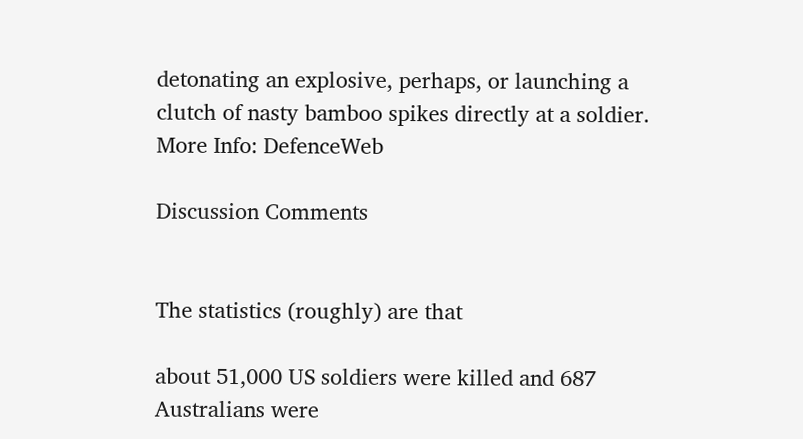detonating an explosive, perhaps, or launching a clutch of nasty bamboo spikes directly at a soldier.
More Info: DefenceWeb

Discussion Comments


The statistics (roughly) are that

about 51,000 US soldiers were killed and 687 Australians were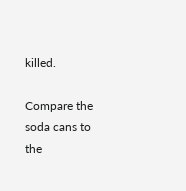killed.

Compare the soda cans to the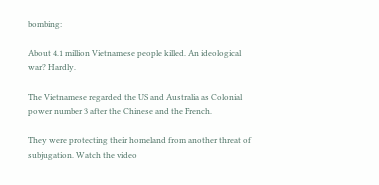bombing:

About 4.1 million Vietnamese people killed. An ideological war? Hardly.

The Vietnamese regarded the US and Australia as Colonial power number 3 after the Chinese and the French.

They were protecting their homeland from another threat of subjugation. Watch the video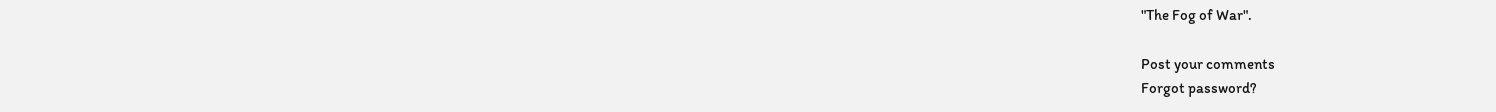"The Fog of War".

Post your comments
Forgot password?